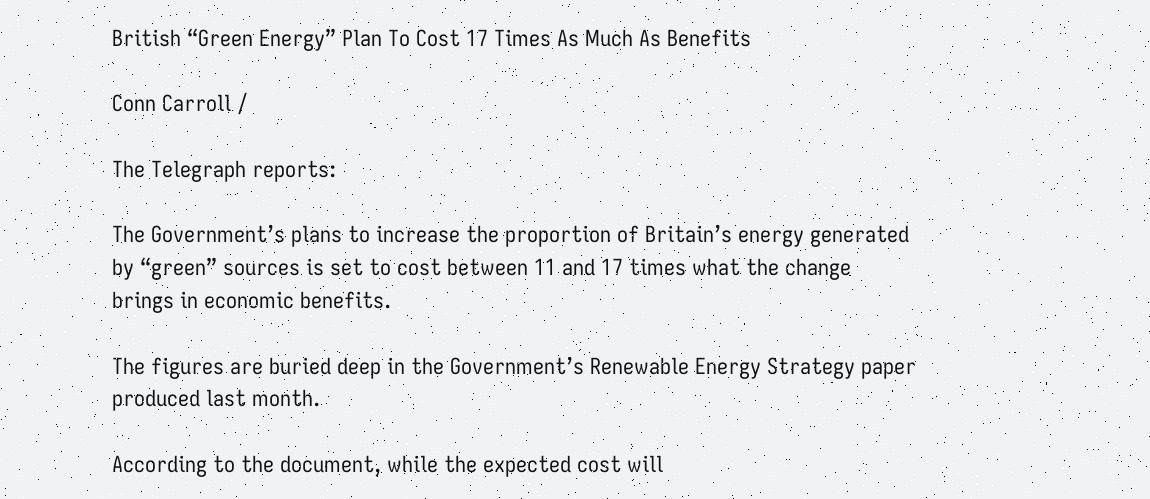British “Green Energy” Plan To Cost 17 Times As Much As Benefits

Conn Carroll /

The Telegraph reports:

The Government’s plans to increase the proportion of Britain’s energy generated by “green” sources is set to cost between 11 and 17 times what the change brings in economic benefits.

The figures are buried deep in the Government’s Renewable Energy Strategy paper produced last month.

According to the document, while the expected cost will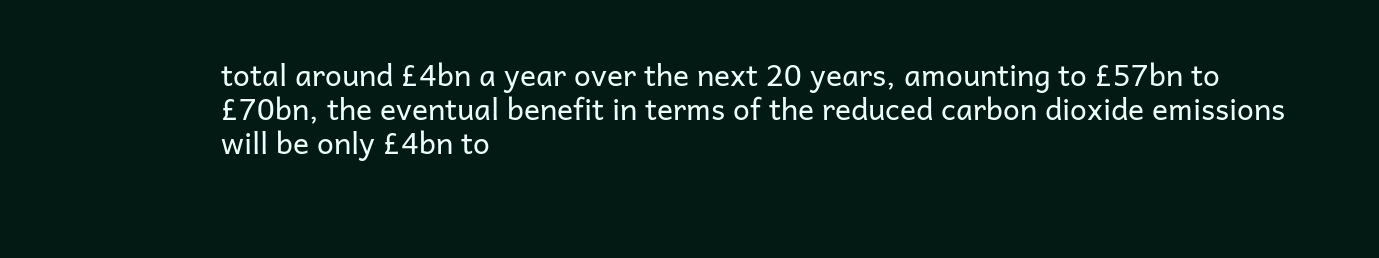total around £4bn a year over the next 20 years, amounting to £57bn to £70bn, the eventual benefit in terms of the reduced carbon dioxide emissions will be only £4bn to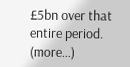£5bn over that entire period. (more…)